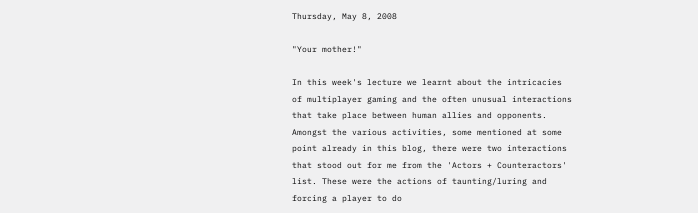Thursday, May 8, 2008

"Your mother!"

In this week's lecture we learnt about the intricacies of multiplayer gaming and the often unusual interactions that take place between human allies and opponents. Amongst the various activities, some mentioned at some point already in this blog, there were two interactions that stood out for me from the 'Actors + Counteractors' list. These were the actions of taunting/luring and forcing a player to do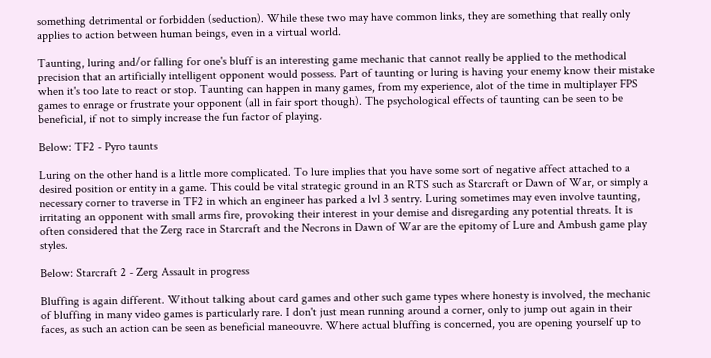something detrimental or forbidden (seduction). While these two may have common links, they are something that really only applies to action between human beings, even in a virtual world.

Taunting, luring and/or falling for one's bluff is an interesting game mechanic that cannot really be applied to the methodical precision that an artificially intelligent opponent would possess. Part of taunting or luring is having your enemy know their mistake when it's too late to react or stop. Taunting can happen in many games, from my experience, alot of the time in multiplayer FPS games to enrage or frustrate your opponent (all in fair sport though). The psychological effects of taunting can be seen to be beneficial, if not to simply increase the fun factor of playing.

Below: TF2 - Pyro taunts

Luring on the other hand is a little more complicated. To lure implies that you have some sort of negative affect attached to a desired position or entity in a game. This could be vital strategic ground in an RTS such as Starcraft or Dawn of War, or simply a necessary corner to traverse in TF2 in which an engineer has parked a lvl 3 sentry. Luring sometimes may even involve taunting, irritating an opponent with small arms fire, provoking their interest in your demise and disregarding any potential threats. It is often considered that the Zerg race in Starcraft and the Necrons in Dawn of War are the epitomy of Lure and Ambush game play styles.

Below: Starcraft 2 - Zerg Assault in progress

Bluffing is again different. Without talking about card games and other such game types where honesty is involved, the mechanic of bluffing in many video games is particularly rare. I don't just mean running around a corner, only to jump out again in their faces, as such an action can be seen as beneficial maneouvre. Where actual bluffing is concerned, you are opening yourself up to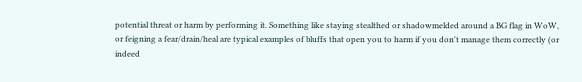potential threat or harm by performing it. Something like staying stealthed or shadowmelded around a BG flag in WoW, or feigning a fear/drain/heal are typical examples of bluffs that open you to harm if you don't manage them correctly (or indeed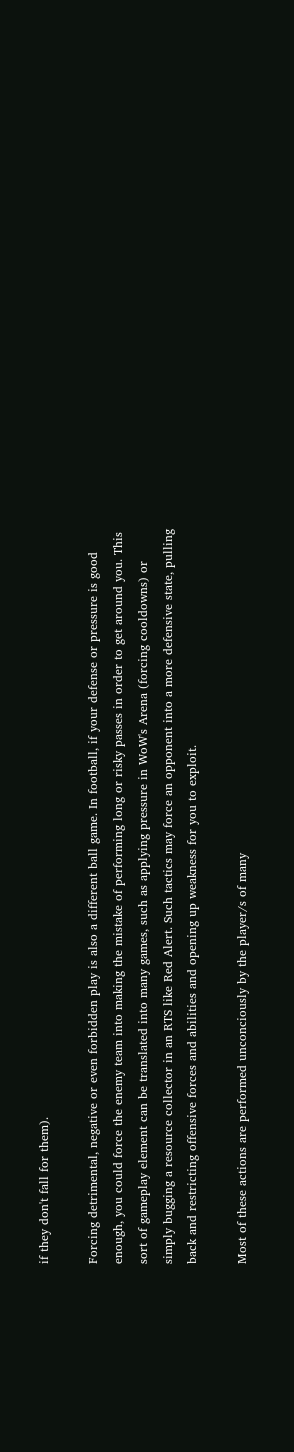if they don't fall for them).

Forcing detrimental, negative or even forbidden play is also a different ball game. In football, if your defense or pressure is good enough, you could force the enemy team into making the mistake of performing long or risky passes in order to get around you. This sort of gameplay element can be translated into many games, such as applying pressure in WoW's Arena (forcing cooldowns) or simply bugging a resource collector in an RTS like Red Alert. Such tactics may force an opponent into a more defensive state, pulling back and restricting offensive forces and abilities and opening up weakness for you to exploit.

Most of these actions are performed unconciously by the player/s of many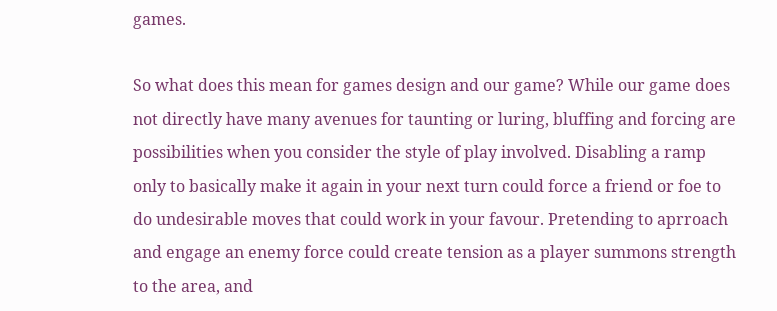games.

So what does this mean for games design and our game? While our game does not directly have many avenues for taunting or luring, bluffing and forcing are possibilities when you consider the style of play involved. Disabling a ramp only to basically make it again in your next turn could force a friend or foe to do undesirable moves that could work in your favour. Pretending to aprroach and engage an enemy force could create tension as a player summons strength to the area, and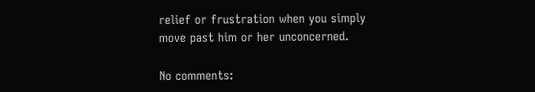relief or frustration when you simply move past him or her unconcerned.

No comments: